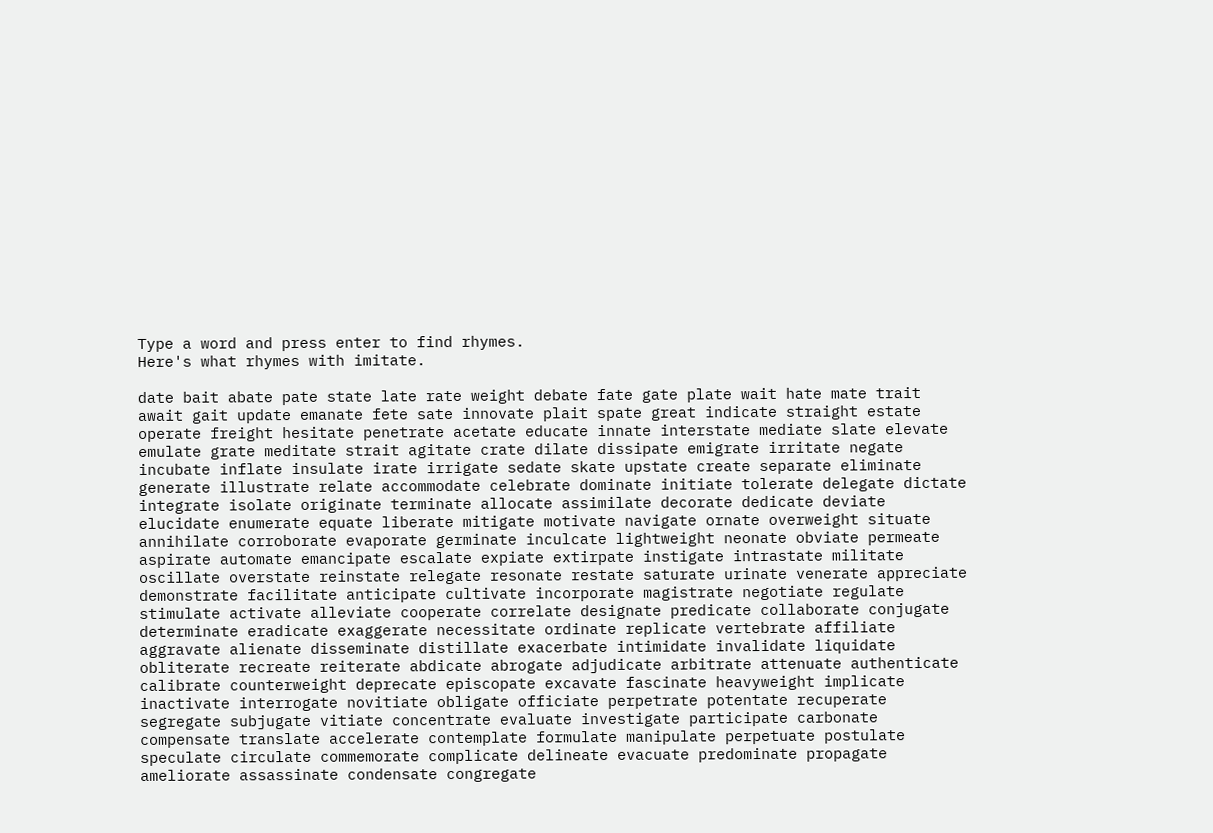Type a word and press enter to find rhymes.
Here's what rhymes with imitate.

date bait abate pate state late rate weight debate fate gate plate wait hate mate trait await gait update emanate fete sate innovate plait spate great indicate straight estate operate freight hesitate penetrate acetate educate innate interstate mediate slate elevate emulate grate meditate strait agitate crate dilate dissipate emigrate irritate negate incubate inflate insulate irate irrigate sedate skate upstate create separate eliminate generate illustrate relate accommodate celebrate dominate initiate tolerate delegate dictate integrate isolate originate terminate allocate assimilate decorate dedicate deviate elucidate enumerate equate liberate mitigate motivate navigate ornate overweight situate annihilate corroborate evaporate germinate inculcate lightweight neonate obviate permeate aspirate automate emancipate escalate expiate extirpate instigate intrastate militate oscillate overstate reinstate relegate resonate restate saturate urinate venerate appreciate demonstrate facilitate anticipate cultivate incorporate magistrate negotiate regulate stimulate activate alleviate cooperate correlate designate predicate collaborate conjugate determinate eradicate exaggerate necessitate ordinate replicate vertebrate affiliate aggravate alienate disseminate distillate exacerbate intimidate invalidate liquidate obliterate recreate reiterate abdicate abrogate adjudicate arbitrate attenuate authenticate calibrate counterweight deprecate episcopate excavate fascinate heavyweight implicate inactivate interrogate novitiate obligate officiate perpetrate potentate recuperate segregate subjugate vitiate concentrate evaluate investigate participate carbonate compensate translate accelerate contemplate formulate manipulate perpetuate postulate speculate circulate commemorate complicate delineate evacuate predominate propagate ameliorate assassinate condensate congregate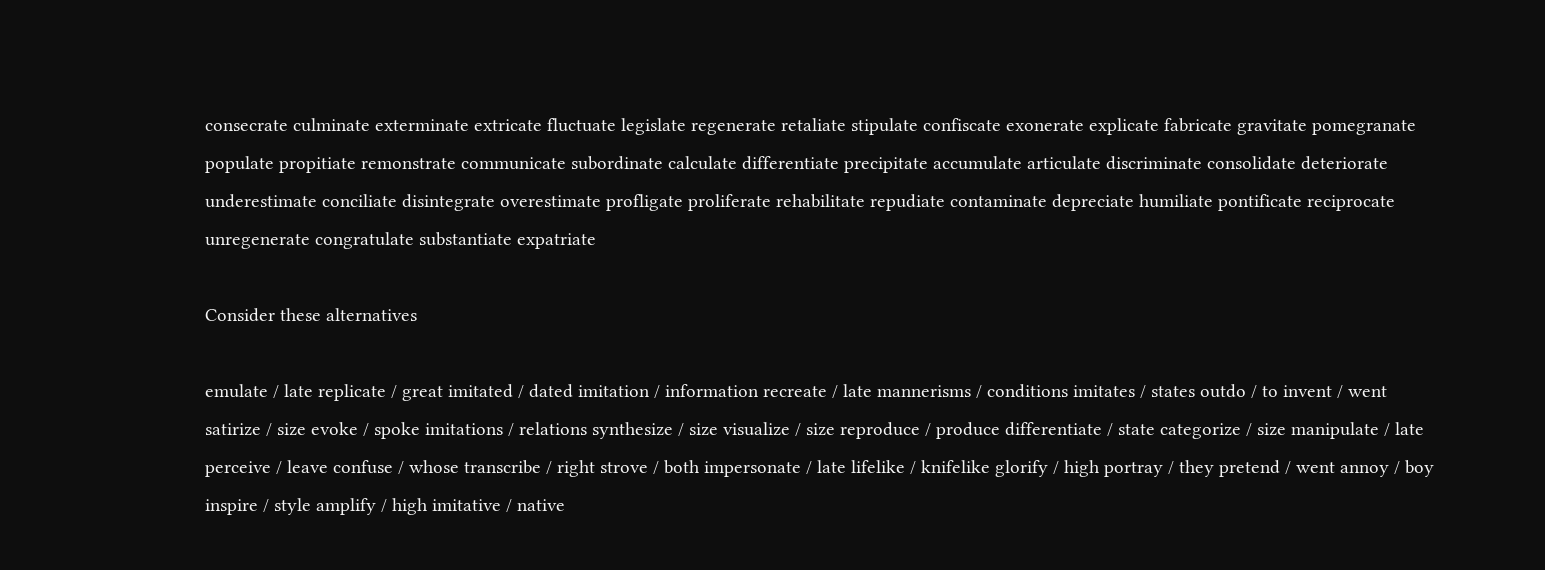consecrate culminate exterminate extricate fluctuate legislate regenerate retaliate stipulate confiscate exonerate explicate fabricate gravitate pomegranate populate propitiate remonstrate communicate subordinate calculate differentiate precipitate accumulate articulate discriminate consolidate deteriorate underestimate conciliate disintegrate overestimate profligate proliferate rehabilitate repudiate contaminate depreciate humiliate pontificate reciprocate unregenerate congratulate substantiate expatriate

Consider these alternatives

emulate / late replicate / great imitated / dated imitation / information recreate / late mannerisms / conditions imitates / states outdo / to invent / went satirize / size evoke / spoke imitations / relations synthesize / size visualize / size reproduce / produce differentiate / state categorize / size manipulate / late perceive / leave confuse / whose transcribe / right strove / both impersonate / late lifelike / knifelike glorify / high portray / they pretend / went annoy / boy inspire / style amplify / high imitative / native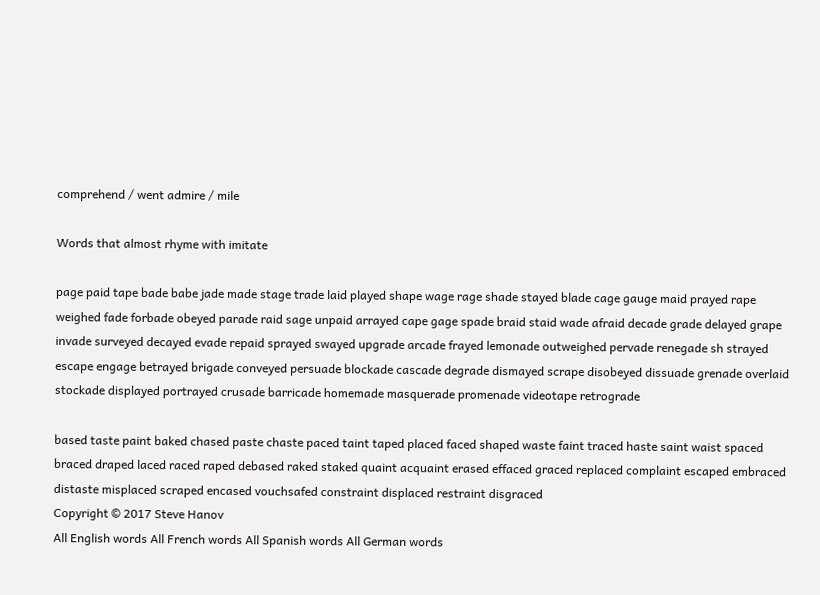comprehend / went admire / mile

Words that almost rhyme with imitate

page paid tape bade babe jade made stage trade laid played shape wage rage shade stayed blade cage gauge maid prayed rape weighed fade forbade obeyed parade raid sage unpaid arrayed cape gage spade braid staid wade afraid decade grade delayed grape invade surveyed decayed evade repaid sprayed swayed upgrade arcade frayed lemonade outweighed pervade renegade sh strayed escape engage betrayed brigade conveyed persuade blockade cascade degrade dismayed scrape disobeyed dissuade grenade overlaid stockade displayed portrayed crusade barricade homemade masquerade promenade videotape retrograde

based taste paint baked chased paste chaste paced taint taped placed faced shaped waste faint traced haste saint waist spaced braced draped laced raced raped debased raked staked quaint acquaint erased effaced graced replaced complaint escaped embraced distaste misplaced scraped encased vouchsafed constraint displaced restraint disgraced
Copyright © 2017 Steve Hanov
All English words All French words All Spanish words All German words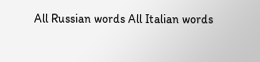All Russian words All Italian words